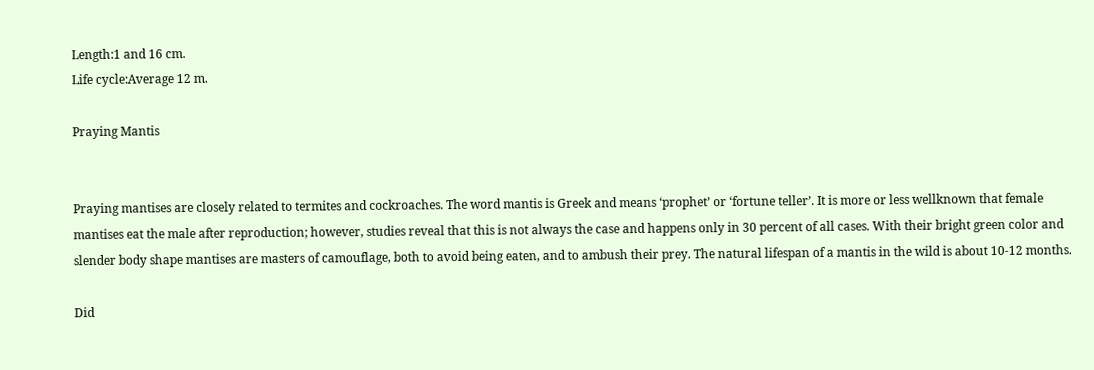Length:1 and 16 cm.
Life cycle:Average 12 m.

Praying Mantis


Praying mantises are closely related to termites and cockroaches. The word mantis is Greek and means ‘prophet’ or ‘fortune teller’. It is more or less wellknown that female mantises eat the male after reproduction; however, studies reveal that this is not always the case and happens only in 30 percent of all cases. With their bright green color and slender body shape mantises are masters of camouflage, both to avoid being eaten, and to ambush their prey. The natural lifespan of a mantis in the wild is about 10-12 months.

Did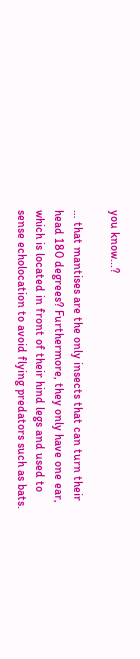you know...?

… that mantises are the only insects that can turn their head 180 degrees? Furthermore, they only have one ear, which is located in front of their hind legs and used to sense echolocation to avoid flying predators such as bats.